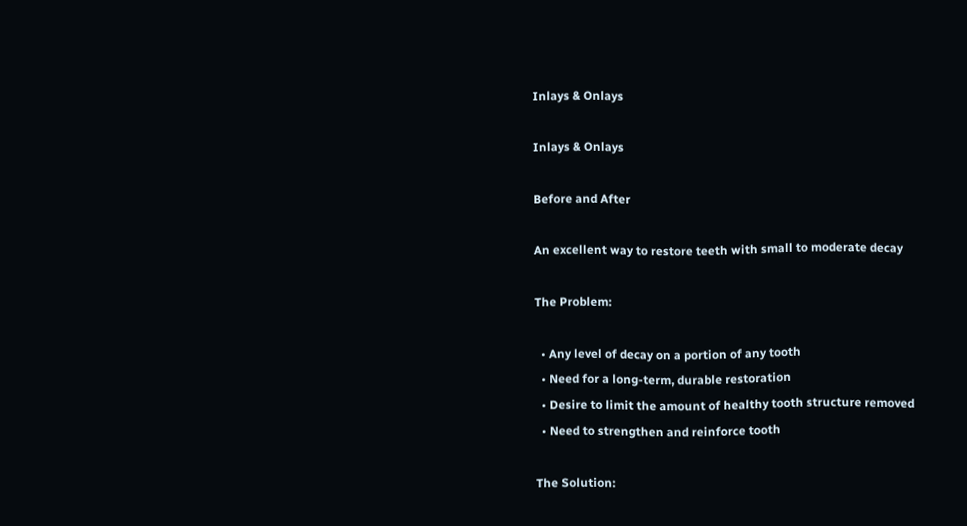Inlays & Onlays

Inlays & Onlays

Before and After

An excellent way to restore teeth with small to moderate decay

The Problem:

  • Any level of decay on a portion of any tooth
  • Need for a long-term, durable restoration
  • Desire to limit the amount of healthy tooth structure removed
  • Need to strengthen and reinforce tooth

The Solution: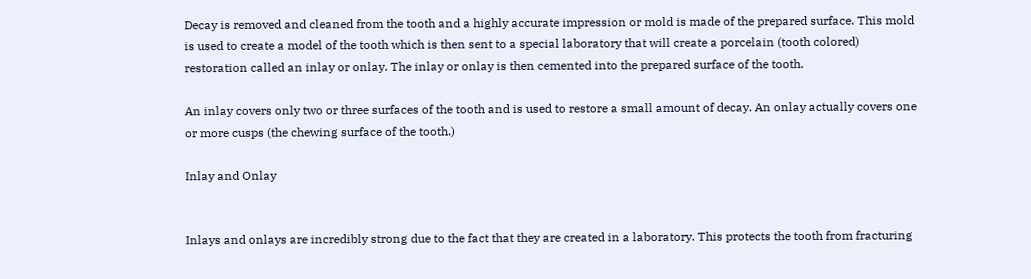Decay is removed and cleaned from the tooth and a highly accurate impression or mold is made of the prepared surface. This mold is used to create a model of the tooth which is then sent to a special laboratory that will create a porcelain (tooth colored) restoration called an inlay or onlay. The inlay or onlay is then cemented into the prepared surface of the tooth.

An inlay covers only two or three surfaces of the tooth and is used to restore a small amount of decay. An onlay actually covers one or more cusps (the chewing surface of the tooth.)

Inlay and Onlay


Inlays and onlays are incredibly strong due to the fact that they are created in a laboratory. This protects the tooth from fracturing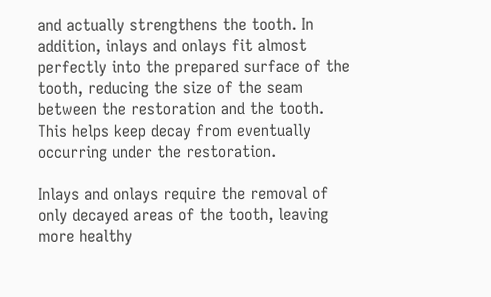and actually strengthens the tooth. In addition, inlays and onlays fit almost perfectly into the prepared surface of the tooth, reducing the size of the seam between the restoration and the tooth. This helps keep decay from eventually occurring under the restoration.

Inlays and onlays require the removal of only decayed areas of the tooth, leaving more healthy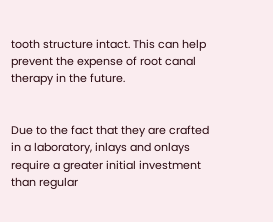tooth structure intact. This can help prevent the expense of root canal therapy in the future.


Due to the fact that they are crafted in a laboratory, inlays and onlays require a greater initial investment than regular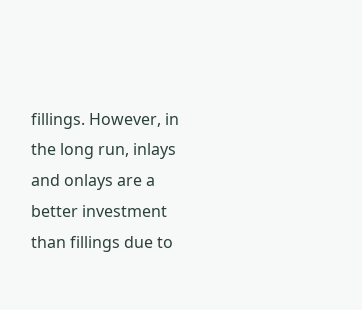fillings. However, in the long run, inlays and onlays are a better investment than fillings due to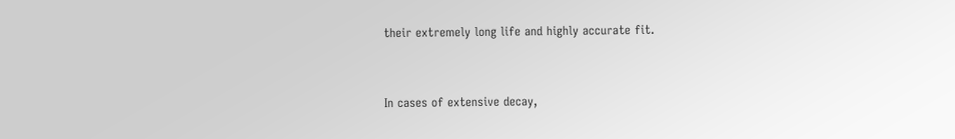their extremely long life and highly accurate fit.


In cases of extensive decay,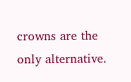crowns are the only alternative.